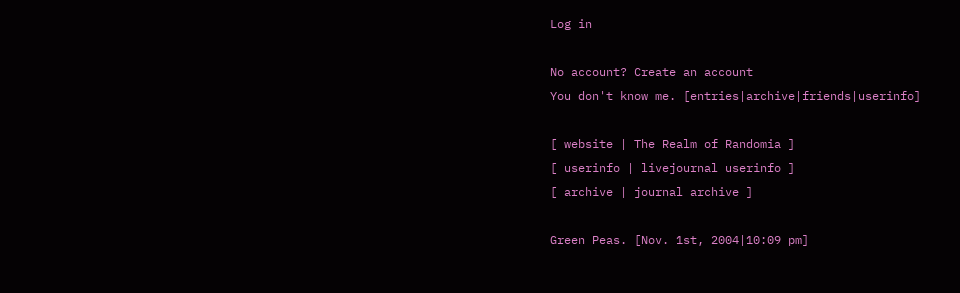Log in

No account? Create an account
You don't know me. [entries|archive|friends|userinfo]

[ website | The Realm of Randomia ]
[ userinfo | livejournal userinfo ]
[ archive | journal archive ]

Green Peas. [Nov. 1st, 2004|10:09 pm]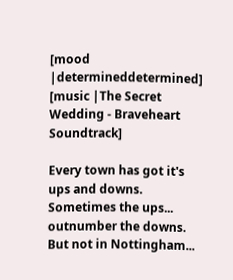[mood |determineddetermined]
[music |The Secret Wedding - Braveheart Soundtrack]

Every town has got it's ups and downs.
Sometimes the ups... outnumber the downs.
But not in Nottingham...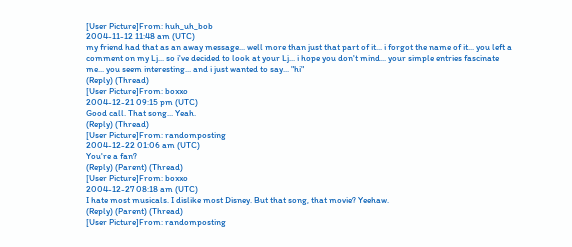[User Picture]From: huh_uh_bob
2004-11-12 11:48 am (UTC)
my friend had that as an away message... well more than just that part of it... i forgot the name of it... you left a comment on my Lj... so i've decided to look at your Lj... i hope you don't mind... your simple entries fascinate me... you seem interesting... and i just wanted to say... "hi"
(Reply) (Thread)
[User Picture]From: boxxo
2004-12-21 09:15 pm (UTC)
Good call. That song... Yeah.
(Reply) (Thread)
[User Picture]From: randomposting
2004-12-22 01:06 am (UTC)
You're a fan?
(Reply) (Parent) (Thread)
[User Picture]From: boxxo
2004-12-27 08:18 am (UTC)
I hate most musicals. I dislike most Disney. But that song, that movie? Yeehaw.
(Reply) (Parent) (Thread)
[User Picture]From: randomposting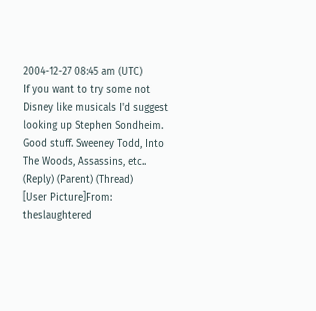2004-12-27 08:45 am (UTC)
If you want to try some not Disney like musicals I'd suggest looking up Stephen Sondheim. Good stuff. Sweeney Todd, Into The Woods, Assassins, etc..
(Reply) (Parent) (Thread)
[User Picture]From: theslaughtered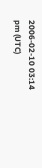2006-02-10 03:14 pm (UTC)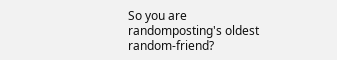So you are randomposting's oldest random-friend?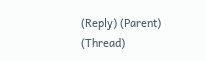(Reply) (Parent) (Thread)